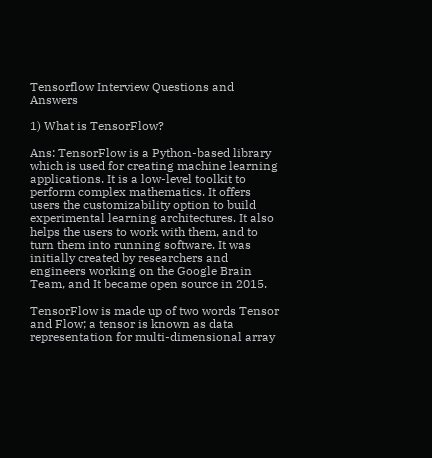Tensorflow Interview Questions and Answers

1) What is TensorFlow?

Ans: TensorFlow is a Python-based library which is used for creating machine learning applications. It is a low-level toolkit to perform complex mathematics. It offers users the customizability option to build experimental learning architectures. It also helps the users to work with them, and to turn them into running software. It was initially created by researchers and engineers working on the Google Brain Team, and It became open source in 2015.

TensorFlow is made up of two words Tensor and Flow; a tensor is known as data representation for multi-dimensional array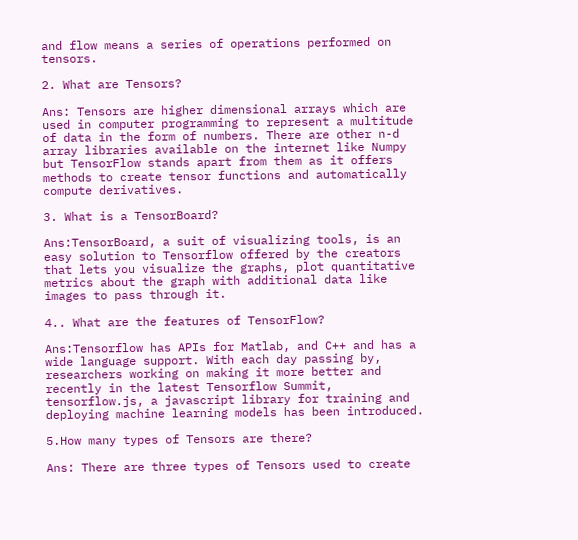and flow means a series of operations performed on tensors.

2. What are Tensors?

Ans: Tensors are higher dimensional arrays which are used in computer programming to represent a multitude of data in the form of numbers. There are other n-d array libraries available on the internet like Numpy but TensorFlow stands apart from them as it offers methods to create tensor functions and automatically compute derivatives.

3. What is a TensorBoard?

Ans:TensorBoard, a suit of visualizing tools, is an easy solution to Tensorflow offered by the creators that lets you visualize the graphs, plot quantitative metrics about the graph with additional data like images to pass through it.

4.. What are the features of TensorFlow?

Ans:Tensorflow has APIs for Matlab, and C++ and has a wide language support. With each day passing by, researchers working on making it more better and recently in the latest Tensorflow Summit, tensorflow.js, a javascript library for training and deploying machine learning models has been introduced.

5.How many types of Tensors are there?

Ans: There are three types of Tensors used to create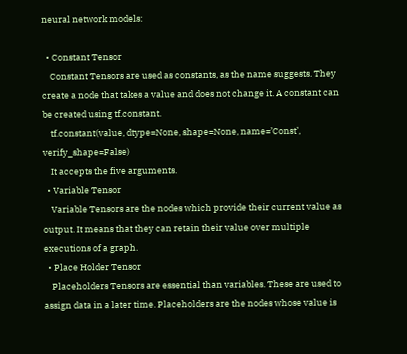neural network models:

  • Constant Tensor
    Constant Tensors are used as constants, as the name suggests. They create a node that takes a value and does not change it. A constant can be created using tf.constant.
    tf.constant(value, dtype=None, shape=None, name=’Const’, verify_shape=False)
    It accepts the five arguments.
  • Variable Tensor
    Variable Tensors are the nodes which provide their current value as output. It means that they can retain their value over multiple executions of a graph.
  • Place Holder Tensor
    Placeholders Tensors are essential than variables. These are used to assign data in a later time. Placeholders are the nodes whose value is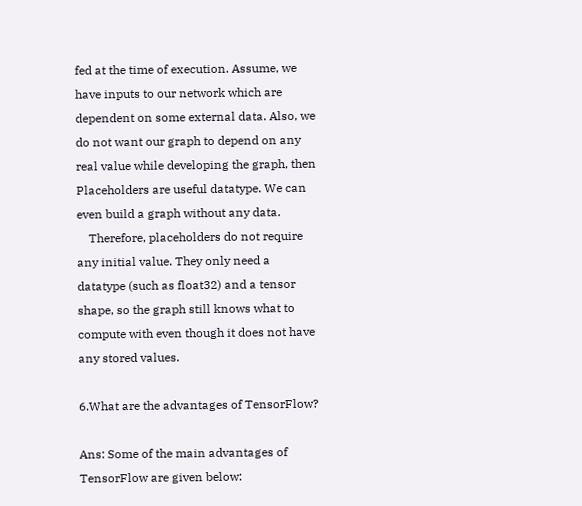fed at the time of execution. Assume, we have inputs to our network which are dependent on some external data. Also, we do not want our graph to depend on any real value while developing the graph, then Placeholders are useful datatype. We can even build a graph without any data.
    Therefore, placeholders do not require any initial value. They only need a datatype (such as float32) and a tensor shape, so the graph still knows what to compute with even though it does not have any stored values.

6.What are the advantages of TensorFlow?

Ans: Some of the main advantages of TensorFlow are given below: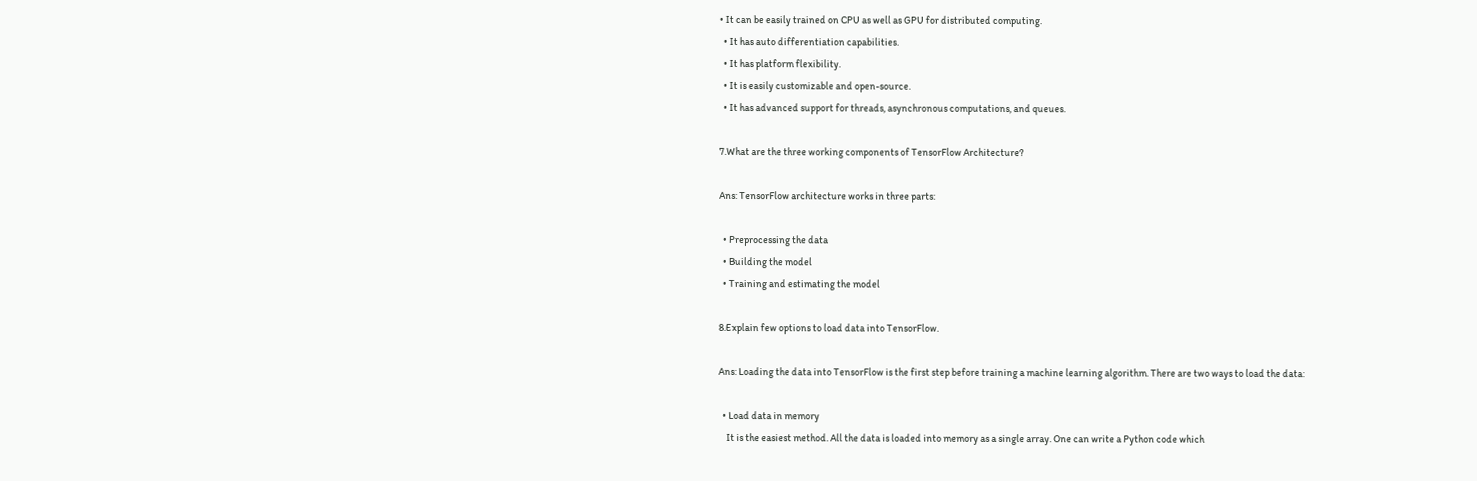• It can be easily trained on CPU as well as GPU for distributed computing.
  • It has auto differentiation capabilities.
  • It has platform flexibility.
  • It is easily customizable and open-source.
  • It has advanced support for threads, asynchronous computations, and queues.

7.What are the three working components of TensorFlow Architecture?

Ans: TensorFlow architecture works in three parts:

  • Preprocessing the data
  • Building the model
  • Training and estimating the model

8.Explain few options to load data into TensorFlow.

Ans: Loading the data into TensorFlow is the first step before training a machine learning algorithm. There are two ways to load the data:

  • Load data in memory
    It is the easiest method. All the data is loaded into memory as a single array. One can write a Python code which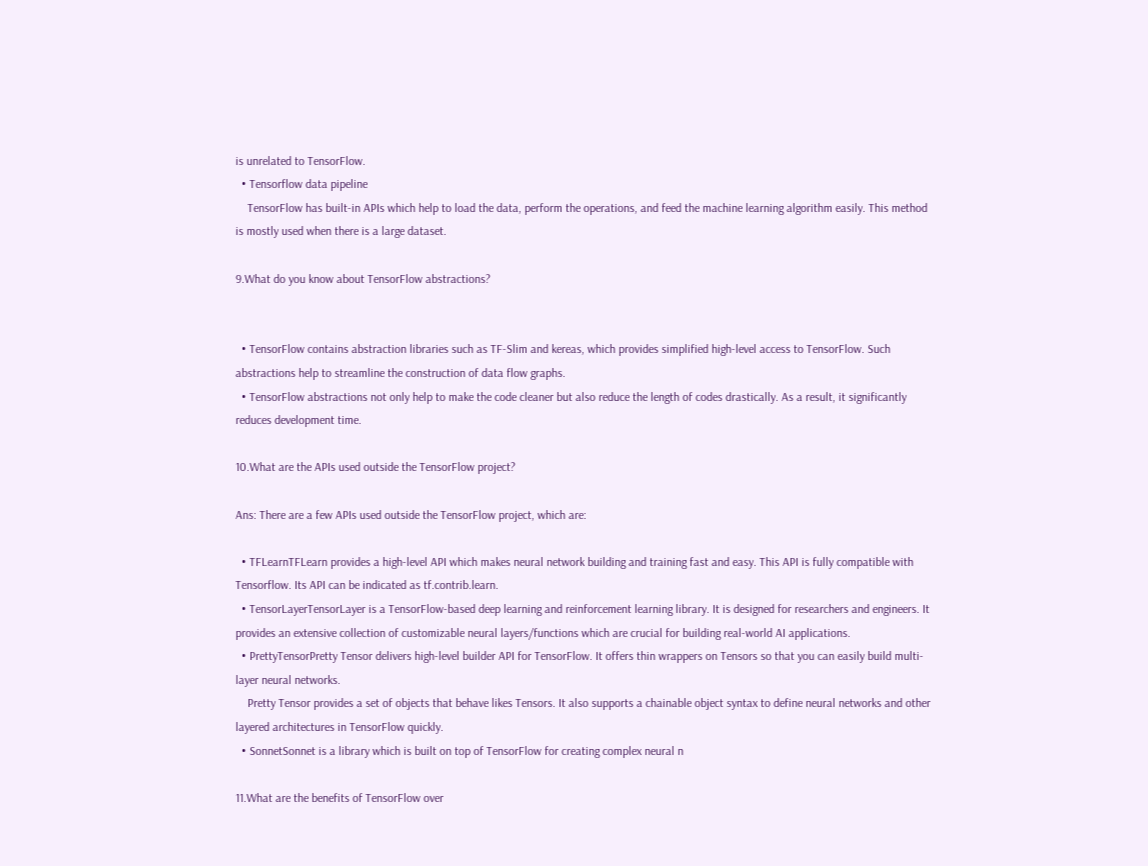is unrelated to TensorFlow.
  • Tensorflow data pipeline
    TensorFlow has built-in APIs which help to load the data, perform the operations, and feed the machine learning algorithm easily. This method is mostly used when there is a large dataset.

9.What do you know about TensorFlow abstractions?


  • TensorFlow contains abstraction libraries such as TF-Slim and kereas, which provides simplified high-level access to TensorFlow. Such abstractions help to streamline the construction of data flow graphs.
  • TensorFlow abstractions not only help to make the code cleaner but also reduce the length of codes drastically. As a result, it significantly reduces development time.

10.What are the APIs used outside the TensorFlow project?

Ans: There are a few APIs used outside the TensorFlow project, which are:

  • TFLearnTFLearn provides a high-level API which makes neural network building and training fast and easy. This API is fully compatible with Tensorflow. Its API can be indicated as tf.contrib.learn.
  • TensorLayerTensorLayer is a TensorFlow-based deep learning and reinforcement learning library. It is designed for researchers and engineers. It provides an extensive collection of customizable neural layers/functions which are crucial for building real-world AI applications.
  • PrettyTensorPretty Tensor delivers high-level builder API for TensorFlow. It offers thin wrappers on Tensors so that you can easily build multi-layer neural networks.
    Pretty Tensor provides a set of objects that behave likes Tensors. It also supports a chainable object syntax to define neural networks and other layered architectures in TensorFlow quickly.
  • SonnetSonnet is a library which is built on top of TensorFlow for creating complex neural n

11.What are the benefits of TensorFlow over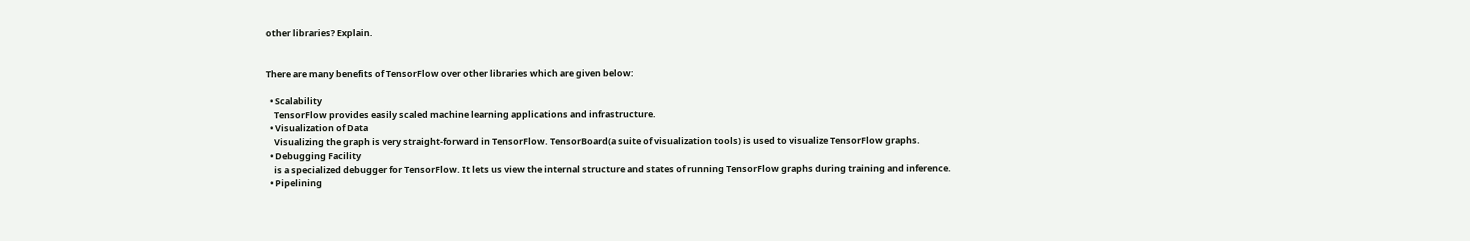other libraries? Explain.


There are many benefits of TensorFlow over other libraries which are given below:

  • Scalability
    TensorFlow provides easily scaled machine learning applications and infrastructure.
  • Visualization of Data
    Visualizing the graph is very straight-forward in TensorFlow. TensorBoard(a suite of visualization tools) is used to visualize TensorFlow graphs.
  • Debugging Facility
    is a specialized debugger for TensorFlow. It lets us view the internal structure and states of running TensorFlow graphs during training and inference.
  • Pipelining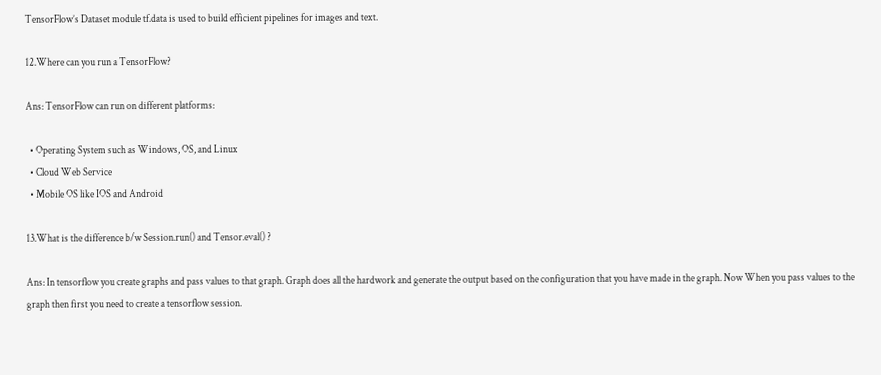TensorFlow’s Dataset module tf.data is used to build efficient pipelines for images and text.

12.Where can you run a TensorFlow?

Ans: TensorFlow can run on different platforms:

  • Operating System such as Windows, OS, and Linux
  • Cloud Web Service
  • Mobile OS like IOS and Android

13.What is the difference b/w Session.run() and Tensor.eval() ?

Ans: In tensorflow you create graphs and pass values to that graph. Graph does all the hardwork and generate the output based on the configuration that you have made in the graph. Now When you pass values to the graph then first you need to create a tensorflow session.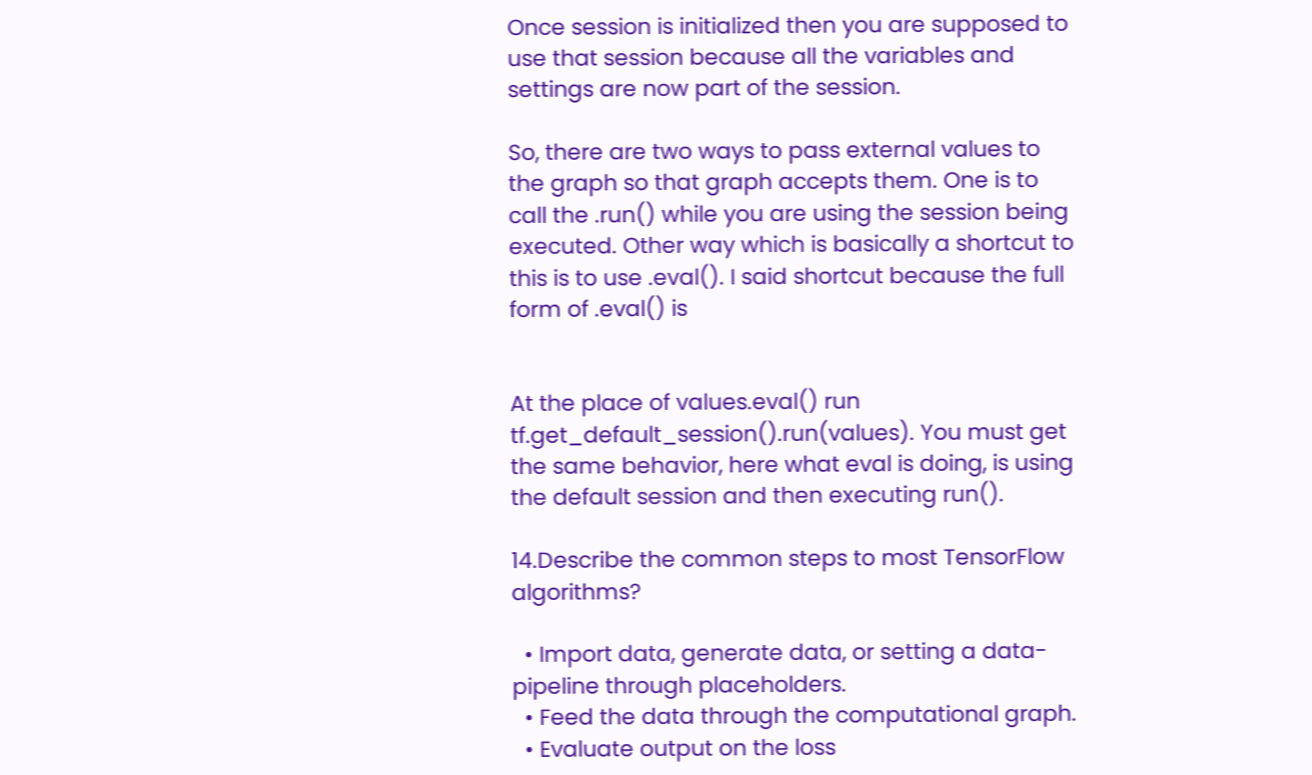Once session is initialized then you are supposed to use that session because all the variables and settings are now part of the session.

So, there are two ways to pass external values to the graph so that graph accepts them. One is to call the .run() while you are using the session being executed. Other way which is basically a shortcut to this is to use .eval(). I said shortcut because the full form of .eval() is


At the place of values.eval() run tf.get_default_session().run(values). You must get the same behavior, here what eval is doing, is using the default session and then executing run().

14.Describe the common steps to most TensorFlow algorithms?

  • Import data, generate data, or setting a data-pipeline through placeholders.
  • Feed the data through the computational graph.
  • Evaluate output on the loss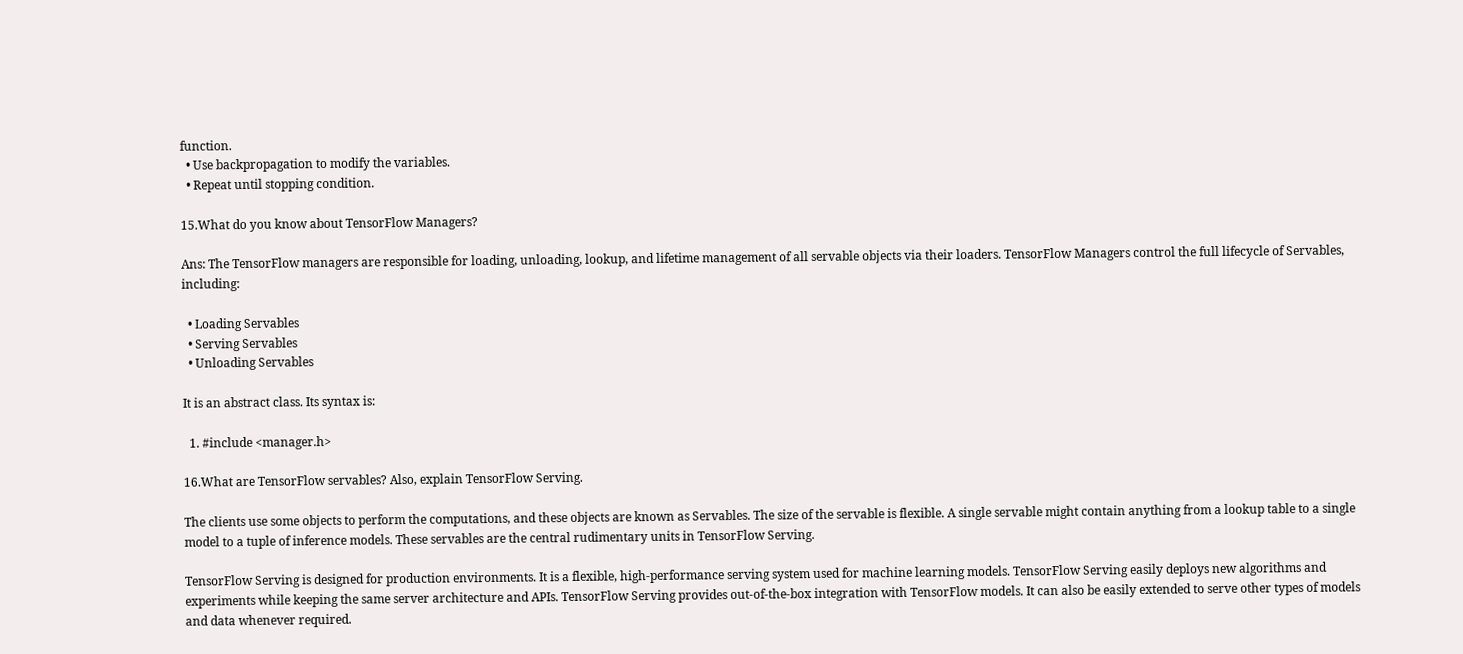function.
  • Use backpropagation to modify the variables.
  • Repeat until stopping condition.

15.What do you know about TensorFlow Managers?

Ans: The TensorFlow managers are responsible for loading, unloading, lookup, and lifetime management of all servable objects via their loaders. TensorFlow Managers control the full lifecycle of Servables, including:

  • Loading Servables
  • Serving Servables
  • Unloading Servables

It is an abstract class. Its syntax is:

  1. #include <manager.h>

16.What are TensorFlow servables? Also, explain TensorFlow Serving.

The clients use some objects to perform the computations, and these objects are known as Servables. The size of the servable is flexible. A single servable might contain anything from a lookup table to a single model to a tuple of inference models. These servables are the central rudimentary units in TensorFlow Serving.

TensorFlow Serving is designed for production environments. It is a flexible, high-performance serving system used for machine learning models. TensorFlow Serving easily deploys new algorithms and experiments while keeping the same server architecture and APIs. TensorFlow Serving provides out-of-the-box integration with TensorFlow models. It can also be easily extended to serve other types of models and data whenever required.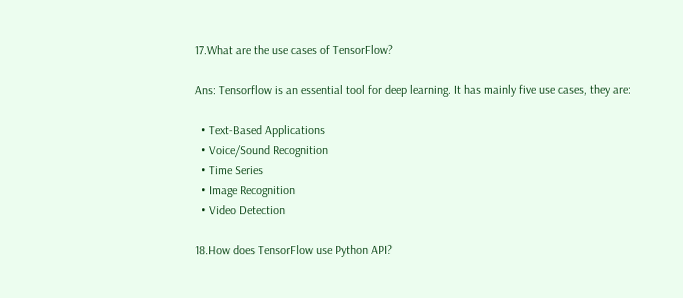17.What are the use cases of TensorFlow?

Ans: Tensorflow is an essential tool for deep learning. It has mainly five use cases, they are:

  • Text-Based Applications
  • Voice/Sound Recognition
  • Time Series
  • Image Recognition
  • Video Detection

18.How does TensorFlow use Python API?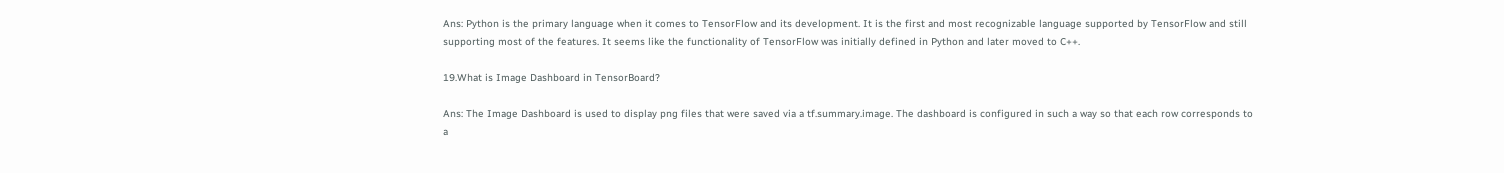Ans: Python is the primary language when it comes to TensorFlow and its development. It is the first and most recognizable language supported by TensorFlow and still supporting most of the features. It seems like the functionality of TensorFlow was initially defined in Python and later moved to C++.

19.What is Image Dashboard in TensorBoard?

Ans: The Image Dashboard is used to display png files that were saved via a tf.summary.image. The dashboard is configured in such a way so that each row corresponds to a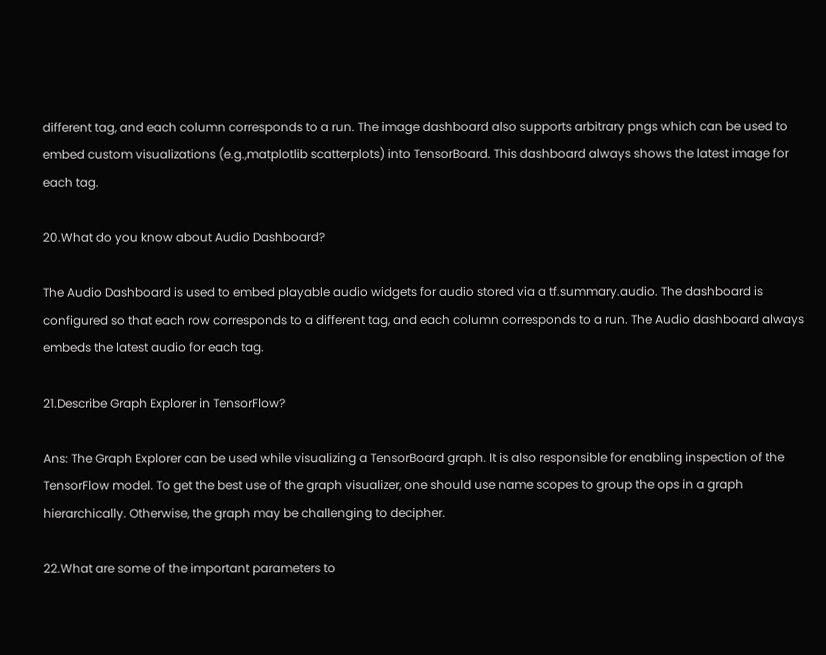different tag, and each column corresponds to a run. The image dashboard also supports arbitrary pngs which can be used to embed custom visualizations (e.g.,matplotlib scatterplots) into TensorBoard. This dashboard always shows the latest image for each tag.

20.What do you know about Audio Dashboard?

The Audio Dashboard is used to embed playable audio widgets for audio stored via a tf.summary.audio. The dashboard is configured so that each row corresponds to a different tag, and each column corresponds to a run. The Audio dashboard always embeds the latest audio for each tag.

21.Describe Graph Explorer in TensorFlow?

Ans: The Graph Explorer can be used while visualizing a TensorBoard graph. It is also responsible for enabling inspection of the TensorFlow model. To get the best use of the graph visualizer, one should use name scopes to group the ops in a graph hierarchically. Otherwise, the graph may be challenging to decipher.

22.What are some of the important parameters to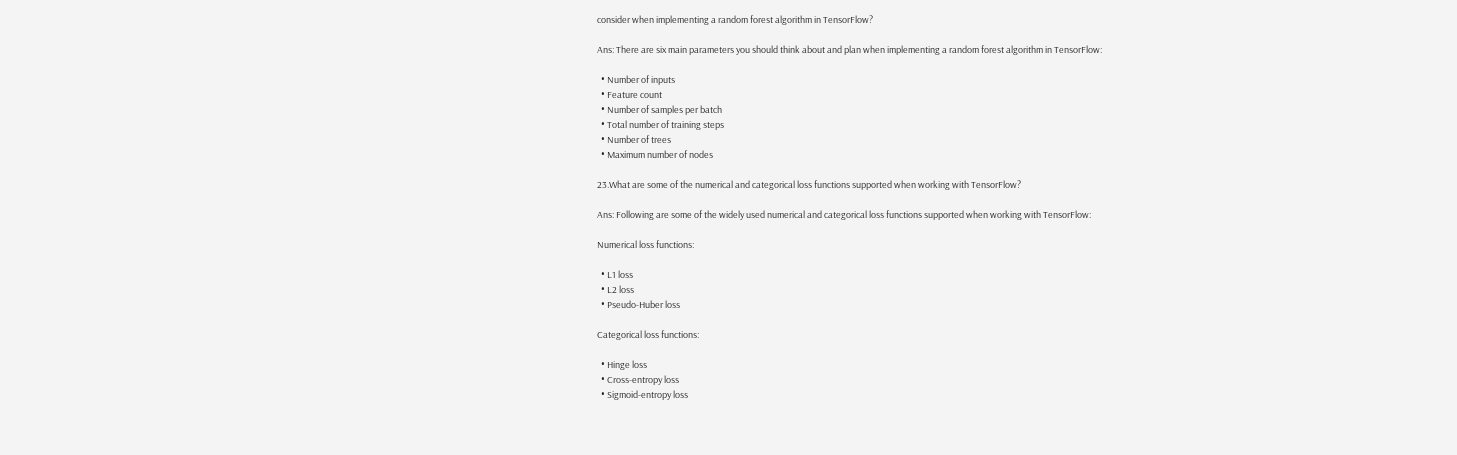consider when implementing a random forest algorithm in TensorFlow?

Ans: There are six main parameters you should think about and plan when implementing a random forest algorithm in TensorFlow:

  • Number of inputs
  • Feature count
  • Number of samples per batch
  • Total number of training steps
  • Number of trees
  • Maximum number of nodes

23.What are some of the numerical and categorical loss functions supported when working with TensorFlow?

Ans: Following are some of the widely used numerical and categorical loss functions supported when working with TensorFlow:

Numerical loss functions:

  • L1 loss
  • L2 loss
  • Pseudo-Huber loss

Categorical loss functions:

  • Hinge loss
  • Cross-entropy loss
  • Sigmoid-entropy loss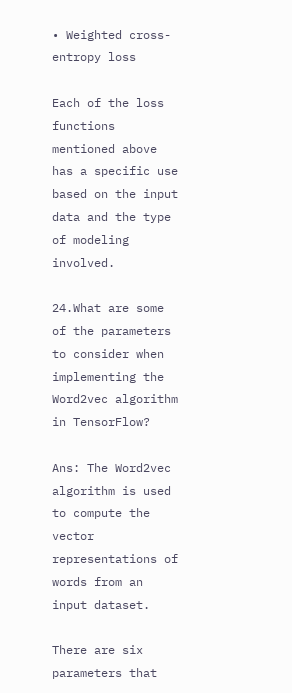• Weighted cross-entropy loss

Each of the loss functions mentioned above has a specific use based on the input data and the type of modeling involved.

24.What are some of the parameters to consider when implementing the Word2vec algorithm in TensorFlow?

Ans: The Word2vec algorithm is used to compute the vector representations of words from an input dataset.

There are six parameters that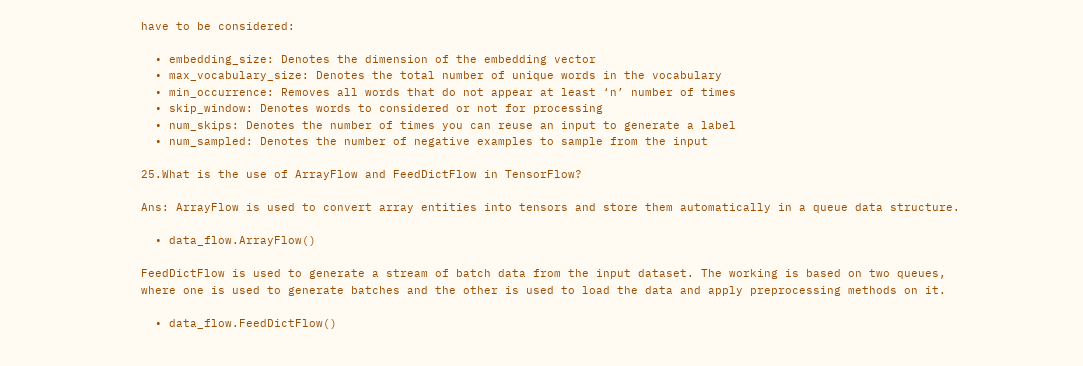have to be considered:

  • embedding_size: Denotes the dimension of the embedding vector
  • max_vocabulary_size: Denotes the total number of unique words in the vocabulary
  • min_occurrence: Removes all words that do not appear at least ‘n’ number of times
  • skip_window: Denotes words to considered or not for processing
  • num_skips: Denotes the number of times you can reuse an input to generate a label
  • num_sampled: Denotes the number of negative examples to sample from the input

25.What is the use of ArrayFlow and FeedDictFlow in TensorFlow?

Ans: ArrayFlow is used to convert array entities into tensors and store them automatically in a queue data structure.

  • data_flow.ArrayFlow()

FeedDictFlow is used to generate a stream of batch data from the input dataset. The working is based on two queues, where one is used to generate batches and the other is used to load the data and apply preprocessing methods on it.

  • data_flow.FeedDictFlow()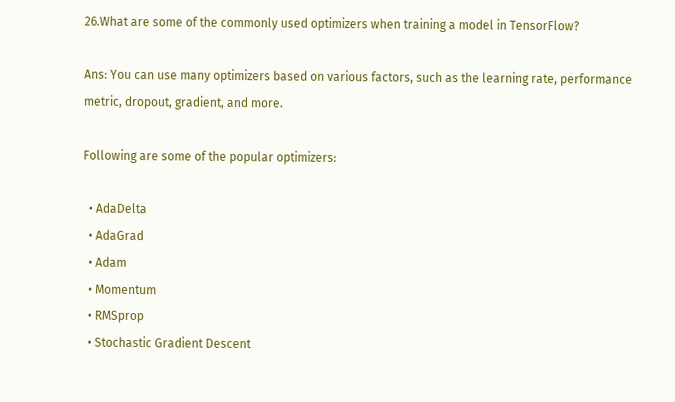26.What are some of the commonly used optimizers when training a model in TensorFlow?

Ans: You can use many optimizers based on various factors, such as the learning rate, performance metric, dropout, gradient, and more.

Following are some of the popular optimizers:

  • AdaDelta
  • AdaGrad
  • Adam
  • Momentum
  • RMSprop
  • Stochastic Gradient Descent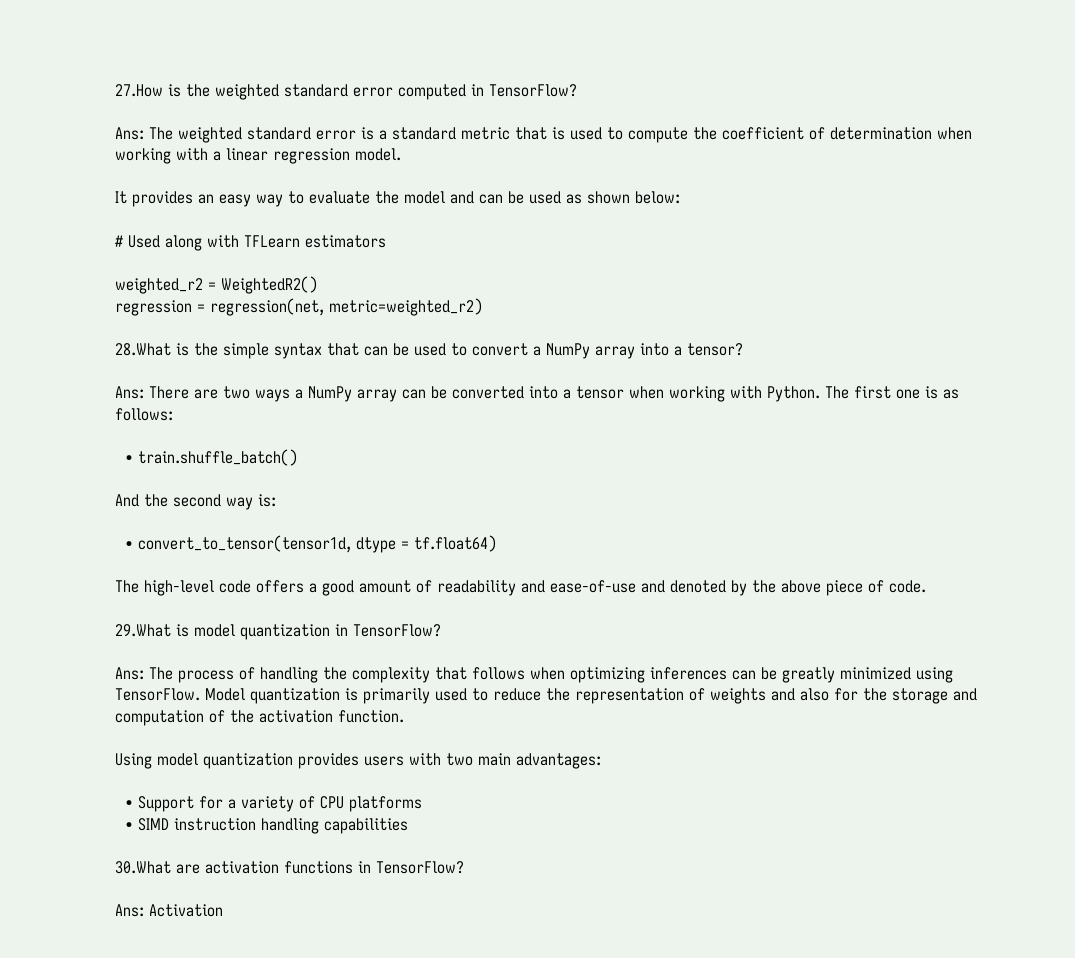27.How is the weighted standard error computed in TensorFlow?

Ans: The weighted standard error is a standard metric that is used to compute the coefficient of determination when working with a linear regression model.

It provides an easy way to evaluate the model and can be used as shown below:

# Used along with TFLearn estimators

weighted_r2 = WeightedR2()
regression = regression(net, metric=weighted_r2)

28.What is the simple syntax that can be used to convert a NumPy array into a tensor?

Ans: There are two ways a NumPy array can be converted into a tensor when working with Python. The first one is as follows:

  • train.shuffle_batch()

And the second way is:

  • convert_to_tensor(tensor1d, dtype = tf.float64)

The high-level code offers a good amount of readability and ease-of-use and denoted by the above piece of code.

29.What is model quantization in TensorFlow?

Ans: The process of handling the complexity that follows when optimizing inferences can be greatly minimized using TensorFlow. Model quantization is primarily used to reduce the representation of weights and also for the storage and computation of the activation function.

Using model quantization provides users with two main advantages:

  • Support for a variety of CPU platforms
  • SIMD instruction handling capabilities

30.What are activation functions in TensorFlow?

Ans: Activation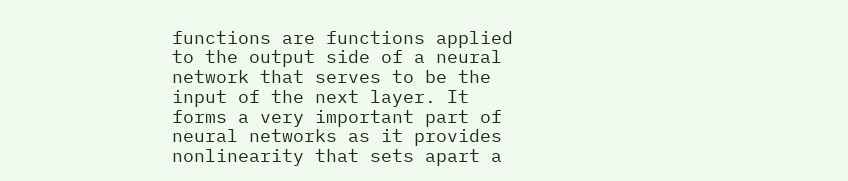functions are functions applied to the output side of a neural network that serves to be the input of the next layer. It forms a very important part of neural networks as it provides nonlinearity that sets apart a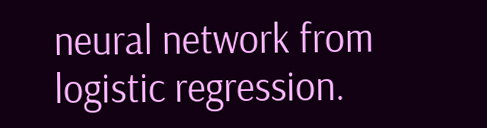neural network from logistic regression.